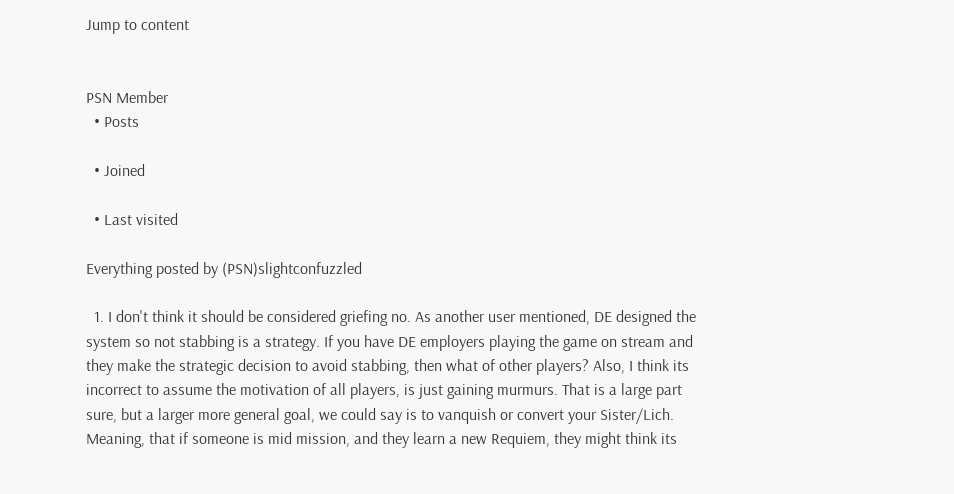Jump to content


PSN Member
  • Posts

  • Joined

  • Last visited

Everything posted by (PSN)slightconfuzzled

  1. I don't think it should be considered griefing no. As another user mentioned, DE designed the system so not stabbing is a strategy. If you have DE employers playing the game on stream and they make the strategic decision to avoid stabbing, then what of other players? Also, I think its incorrect to assume the motivation of all players, is just gaining murmurs. That is a large part sure, but a larger more general goal, we could say is to vanquish or convert your Sister/Lich. Meaning, that if someone is mid mission, and they learn a new Requiem, they might think its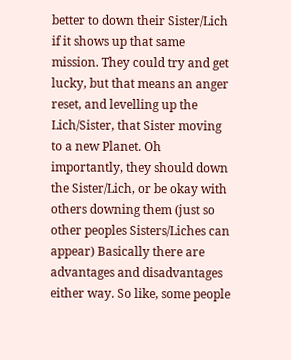better to down their Sister/Lich if it shows up that same mission. They could try and get lucky, but that means an anger reset, and levelling up the Lich/Sister, that Sister moving to a new Planet. Oh importantly, they should down the Sister/Lich, or be okay with others downing them (just so other peoples Sisters/Liches can appear) Basically there are advantages and disadvantages either way. So like, some people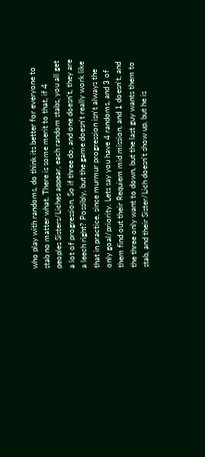who play with randoms, do think its better for everyone to stab no matter what. There is some merit to that, if 4 peoples Sisters/Liches appear, each random stabs, you all get a lot of progression. So if three do, and one doesn't, they are a leech right? Possibly, but the game doesn't really work like that in practice, since murmur progression isn't always the only goal/priority. Lets say you have 4 randoms, and 3 of them find out their Requiem mid mission, and 1 doesn't, and the three only want to down, but the last guy wants them to stab, and their Sister/Lich doesn't show up, but he is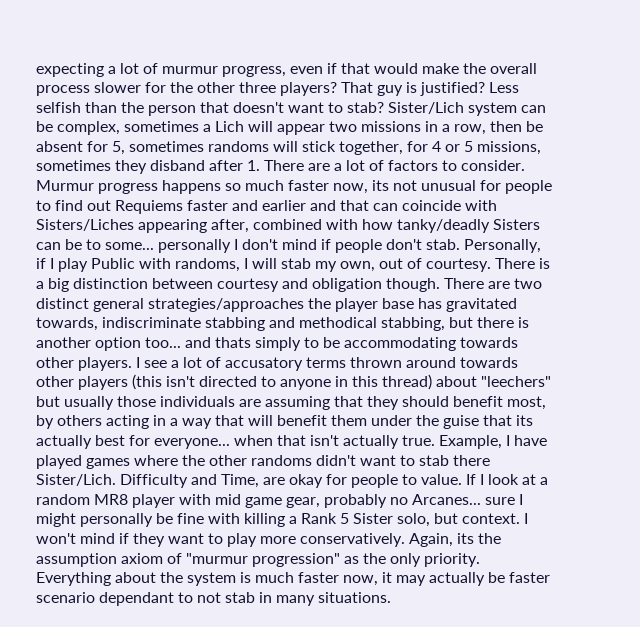expecting a lot of murmur progress, even if that would make the overall process slower for the other three players? That guy is justified? Less selfish than the person that doesn't want to stab? Sister/Lich system can be complex, sometimes a Lich will appear two missions in a row, then be absent for 5, sometimes randoms will stick together, for 4 or 5 missions, sometimes they disband after 1. There are a lot of factors to consider. Murmur progress happens so much faster now, its not unusual for people to find out Requiems faster and earlier and that can coincide with Sisters/Liches appearing after, combined with how tanky/deadly Sisters can be to some... personally I don't mind if people don't stab. Personally, if I play Public with randoms, I will stab my own, out of courtesy. There is a big distinction between courtesy and obligation though. There are two distinct general strategies/approaches the player base has gravitated towards, indiscriminate stabbing and methodical stabbing, but there is another option too... and thats simply to be accommodating towards other players. I see a lot of accusatory terms thrown around towards other players (this isn't directed to anyone in this thread) about "leechers" but usually those individuals are assuming that they should benefit most, by others acting in a way that will benefit them under the guise that its actually best for everyone... when that isn't actually true. Example, I have played games where the other randoms didn't want to stab there Sister/Lich. Difficulty and Time, are okay for people to value. If I look at a random MR8 player with mid game gear, probably no Arcanes... sure I might personally be fine with killing a Rank 5 Sister solo, but context. I won't mind if they want to play more conservatively. Again, its the assumption axiom of "murmur progression" as the only priority. Everything about the system is much faster now, it may actually be faster scenario dependant to not stab in many situations.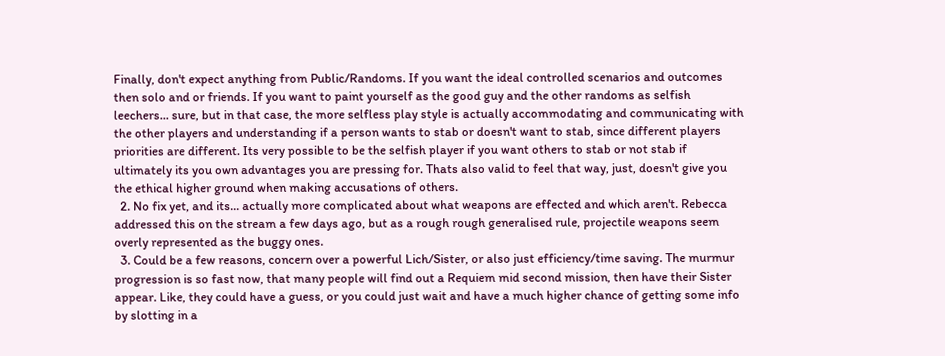Finally, don't expect anything from Public/Randoms. If you want the ideal controlled scenarios and outcomes then solo and or friends. If you want to paint yourself as the good guy and the other randoms as selfish leechers... sure, but in that case, the more selfless play style is actually accommodating and communicating with the other players and understanding if a person wants to stab or doesn't want to stab, since different players priorities are different. Its very possible to be the selfish player if you want others to stab or not stab if ultimately its you own advantages you are pressing for. Thats also valid to feel that way, just, doesn't give you the ethical higher ground when making accusations of others.
  2. No fix yet, and its... actually more complicated about what weapons are effected and which aren't. Rebecca addressed this on the stream a few days ago, but as a rough rough generalised rule, projectile weapons seem overly represented as the buggy ones.
  3. Could be a few reasons, concern over a powerful Lich/Sister, or also just efficiency/time saving. The murmur progression is so fast now, that many people will find out a Requiem mid second mission, then have their Sister appear. Like, they could have a guess, or you could just wait and have a much higher chance of getting some info by slotting in a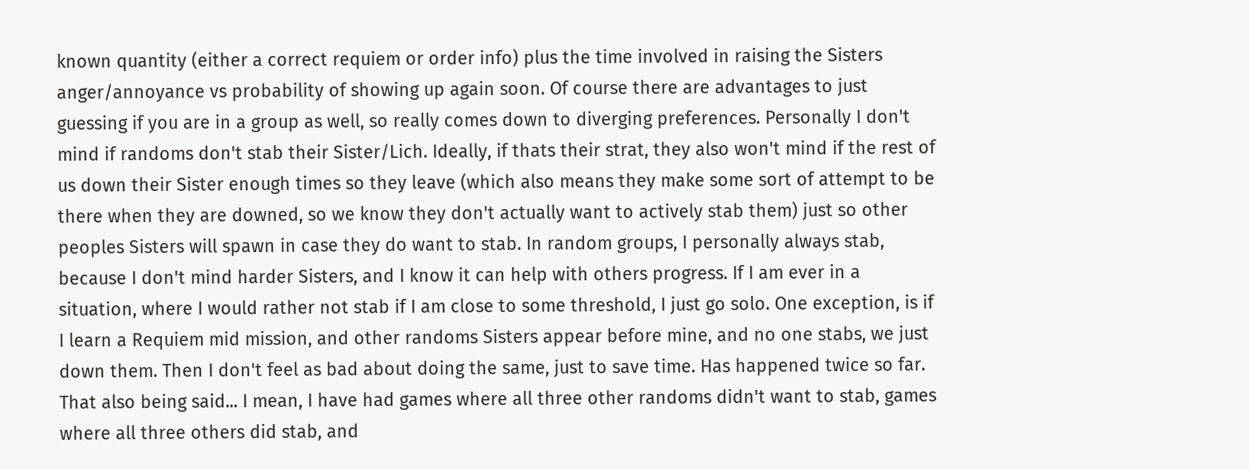known quantity (either a correct requiem or order info) plus the time involved in raising the Sisters anger/annoyance vs probability of showing up again soon. Of course there are advantages to just guessing if you are in a group as well, so really comes down to diverging preferences. Personally I don't mind if randoms don't stab their Sister/Lich. Ideally, if thats their strat, they also won't mind if the rest of us down their Sister enough times so they leave (which also means they make some sort of attempt to be there when they are downed, so we know they don't actually want to actively stab them) just so other peoples Sisters will spawn in case they do want to stab. In random groups, I personally always stab, because I don't mind harder Sisters, and I know it can help with others progress. If I am ever in a situation, where I would rather not stab if I am close to some threshold, I just go solo. One exception, is if I learn a Requiem mid mission, and other randoms Sisters appear before mine, and no one stabs, we just down them. Then I don't feel as bad about doing the same, just to save time. Has happened twice so far. That also being said... I mean, I have had games where all three other randoms didn't want to stab, games where all three others did stab, and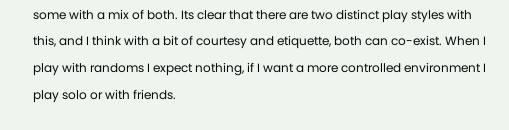some with a mix of both. Its clear that there are two distinct play styles with this, and I think with a bit of courtesy and etiquette, both can co-exist. When I play with randoms I expect nothing, if I want a more controlled environment I play solo or with friends.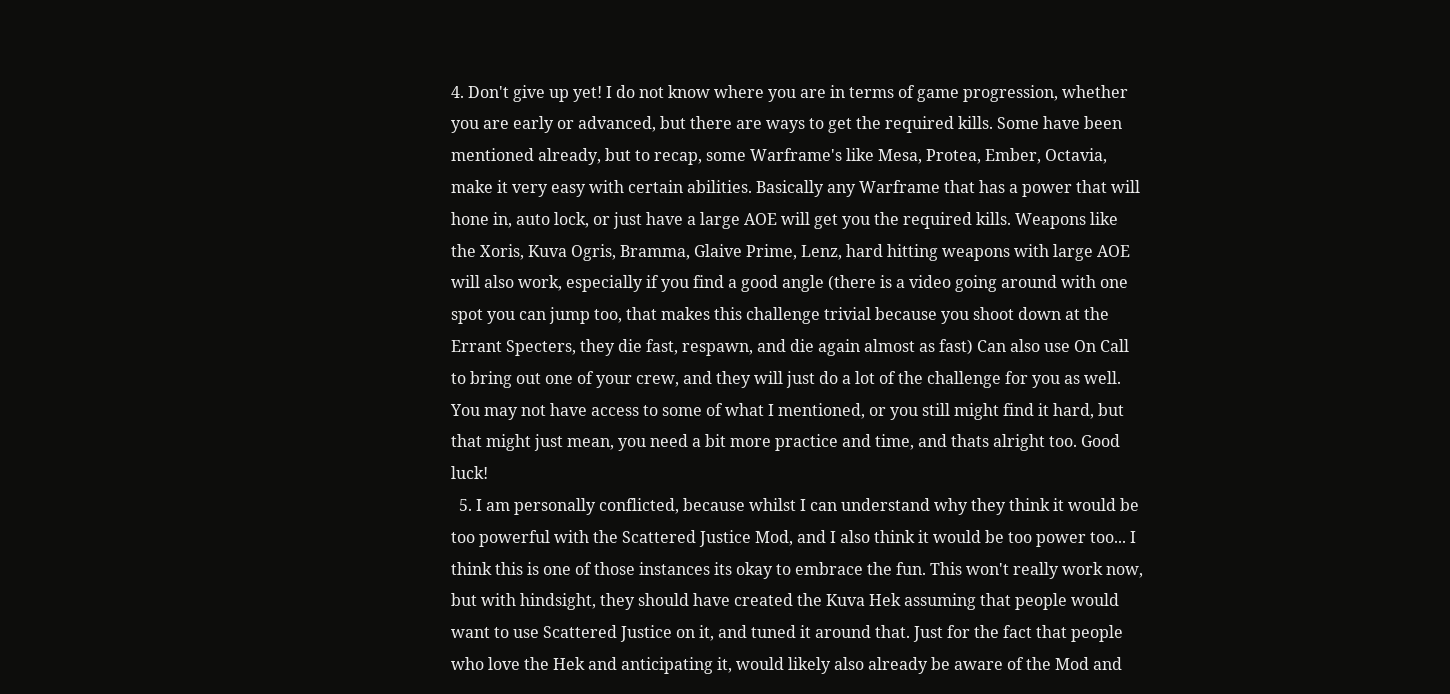4. Don't give up yet! I do not know where you are in terms of game progression, whether you are early or advanced, but there are ways to get the required kills. Some have been mentioned already, but to recap, some Warframe's like Mesa, Protea, Ember, Octavia, make it very easy with certain abilities. Basically any Warframe that has a power that will hone in, auto lock, or just have a large AOE will get you the required kills. Weapons like the Xoris, Kuva Ogris, Bramma, Glaive Prime, Lenz, hard hitting weapons with large AOE will also work, especially if you find a good angle (there is a video going around with one spot you can jump too, that makes this challenge trivial because you shoot down at the Errant Specters, they die fast, respawn, and die again almost as fast) Can also use On Call to bring out one of your crew, and they will just do a lot of the challenge for you as well. You may not have access to some of what I mentioned, or you still might find it hard, but that might just mean, you need a bit more practice and time, and thats alright too. Good luck!
  5. I am personally conflicted, because whilst I can understand why they think it would be too powerful with the Scattered Justice Mod, and I also think it would be too power too... I think this is one of those instances its okay to embrace the fun. This won't really work now, but with hindsight, they should have created the Kuva Hek assuming that people would want to use Scattered Justice on it, and tuned it around that. Just for the fact that people who love the Hek and anticipating it, would likely also already be aware of the Mod and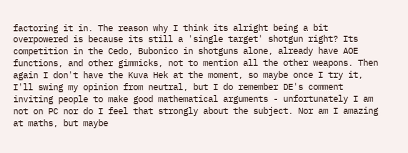factoring it in. The reason why I think its alright being a bit overpowered is because its still a 'single target' shotgun right? Its competition in the Cedo, Bubonico in shotguns alone, already have AOE functions, and other gimmicks, not to mention all the other weapons. Then again I don't have the Kuva Hek at the moment, so maybe once I try it, I'll swing my opinion from neutral, but I do remember DE's comment inviting people to make good mathematical arguments - unfortunately I am not on PC nor do I feel that strongly about the subject. Nor am I amazing at maths, but maybe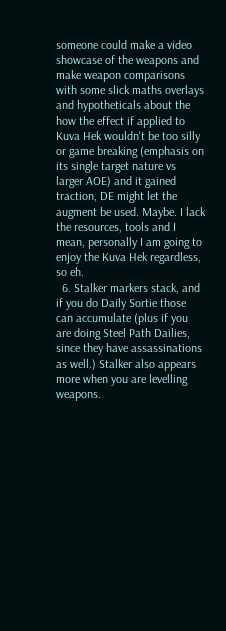someone could make a video showcase of the weapons and make weapon comparisons with some slick maths overlays and hypotheticals about the how the effect if applied to Kuva Hek wouldn't be too silly or game breaking (emphasis on its single target nature vs larger AOE) and it gained traction, DE might let the augment be used. Maybe. I lack the resources, tools and I mean, personally I am going to enjoy the Kuva Hek regardless, so eh.
  6. Stalker markers stack, and if you do Daily Sortie those can accumulate (plus if you are doing Steel Path Dailies, since they have assassinations as well.) Stalker also appears more when you are levelling weapons.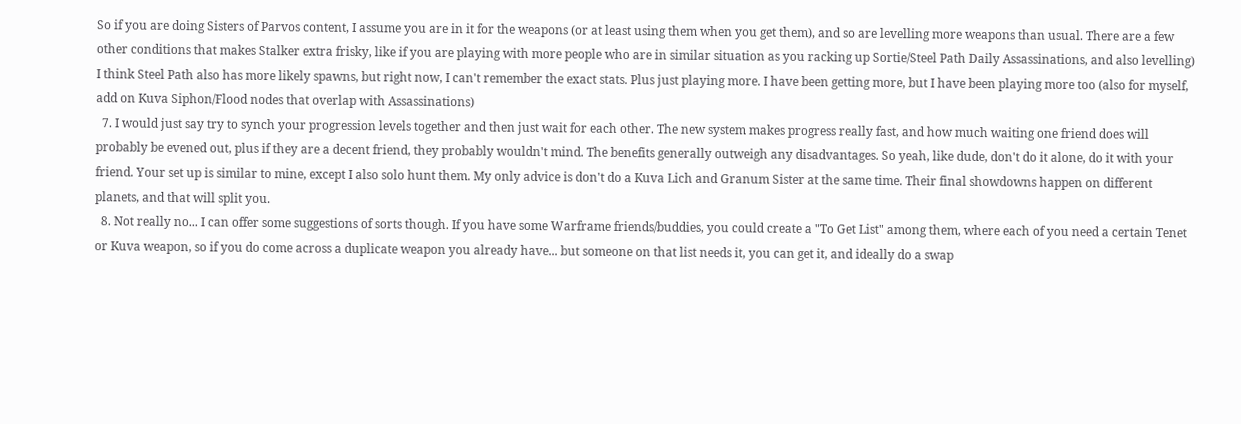So if you are doing Sisters of Parvos content, I assume you are in it for the weapons (or at least using them when you get them), and so are levelling more weapons than usual. There are a few other conditions that makes Stalker extra frisky, like if you are playing with more people who are in similar situation as you racking up Sortie/Steel Path Daily Assassinations, and also levelling) I think Steel Path also has more likely spawns, but right now, I can't remember the exact stats. Plus just playing more. I have been getting more, but I have been playing more too (also for myself, add on Kuva Siphon/Flood nodes that overlap with Assassinations)
  7. I would just say try to synch your progression levels together and then just wait for each other. The new system makes progress really fast, and how much waiting one friend does will probably be evened out, plus if they are a decent friend, they probably wouldn't mind. The benefits generally outweigh any disadvantages. So yeah, like dude, don't do it alone, do it with your friend. Your set up is similar to mine, except I also solo hunt them. My only advice is don't do a Kuva Lich and Granum Sister at the same time. Their final showdowns happen on different planets, and that will split you.
  8. Not really no... I can offer some suggestions of sorts though. If you have some Warframe friends/buddies, you could create a "To Get List" among them, where each of you need a certain Tenet or Kuva weapon, so if you do come across a duplicate weapon you already have... but someone on that list needs it, you can get it, and ideally do a swap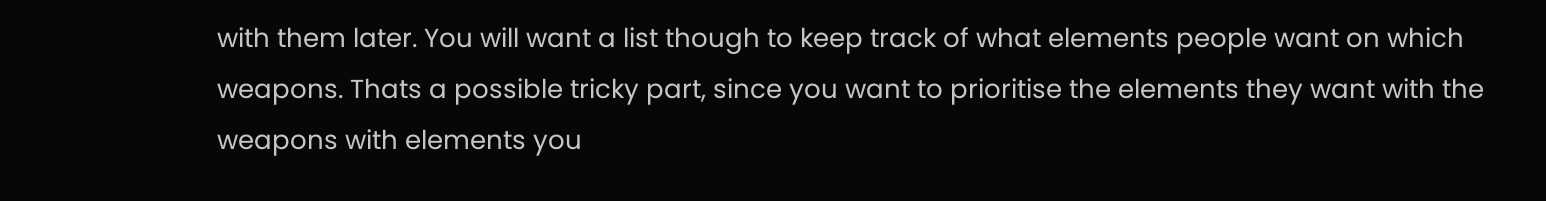with them later. You will want a list though to keep track of what elements people want on which weapons. Thats a possible tricky part, since you want to prioritise the elements they want with the weapons with elements you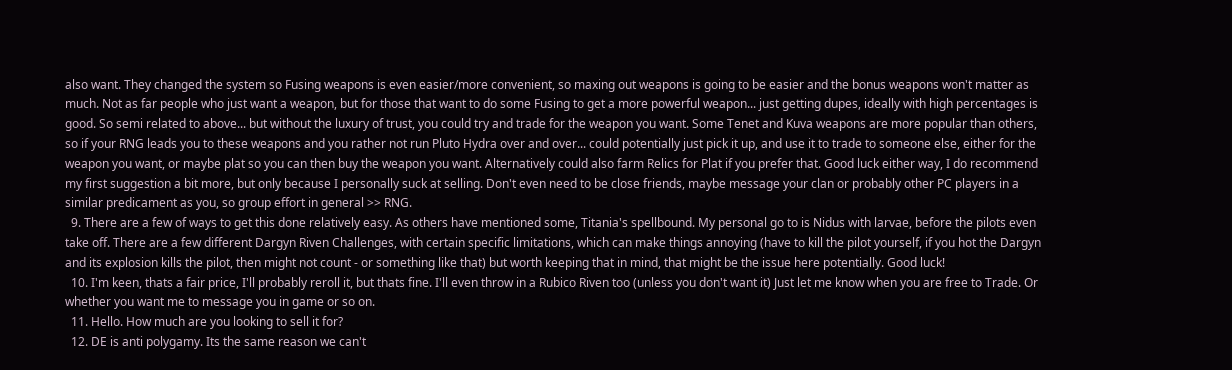also want. They changed the system so Fusing weapons is even easier/more convenient, so maxing out weapons is going to be easier and the bonus weapons won't matter as much. Not as far people who just want a weapon, but for those that want to do some Fusing to get a more powerful weapon... just getting dupes, ideally with high percentages is good. So semi related to above... but without the luxury of trust, you could try and trade for the weapon you want. Some Tenet and Kuva weapons are more popular than others, so if your RNG leads you to these weapons and you rather not run Pluto Hydra over and over... could potentially just pick it up, and use it to trade to someone else, either for the weapon you want, or maybe plat so you can then buy the weapon you want. Alternatively could also farm Relics for Plat if you prefer that. Good luck either way, I do recommend my first suggestion a bit more, but only because I personally suck at selling. Don't even need to be close friends, maybe message your clan or probably other PC players in a similar predicament as you, so group effort in general >> RNG.
  9. There are a few of ways to get this done relatively easy. As others have mentioned some, Titania's spellbound. My personal go to is Nidus with larvae, before the pilots even take off. There are a few different Dargyn Riven Challenges, with certain specific limitations, which can make things annoying (have to kill the pilot yourself, if you hot the Dargyn and its explosion kills the pilot, then might not count - or something like that) but worth keeping that in mind, that might be the issue here potentially. Good luck!
  10. I'm keen, thats a fair price, I'll probably reroll it, but thats fine. I'll even throw in a Rubico Riven too (unless you don't want it) Just let me know when you are free to Trade. Or whether you want me to message you in game or so on.
  11. Hello. How much are you looking to sell it for?
  12. DE is anti polygamy. Its the same reason we can't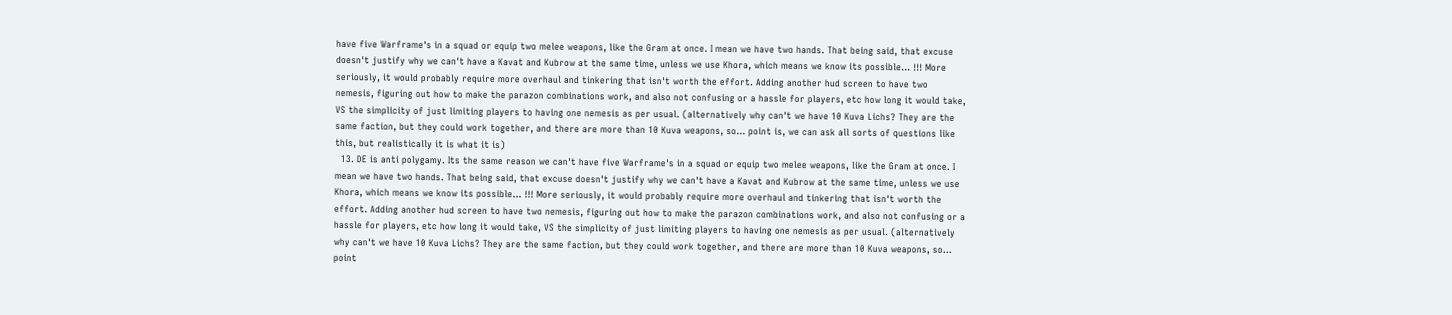have five Warframe's in a squad or equip two melee weapons, like the Gram at once. I mean we have two hands. That being said, that excuse doesn't justify why we can't have a Kavat and Kubrow at the same time, unless we use Khora, which means we know its possible... !!! More seriously, it would probably require more overhaul and tinkering that isn't worth the effort. Adding another hud screen to have two nemesis, figuring out how to make the parazon combinations work, and also not confusing or a hassle for players, etc how long it would take, VS the simplicity of just limiting players to having one nemesis as per usual. (alternatively why can't we have 10 Kuva Lichs? They are the same faction, but they could work together, and there are more than 10 Kuva weapons, so... point is, we can ask all sorts of questions like this, but realistically it is what it is)
  13. DE is anti polygamy. Its the same reason we can't have five Warframe's in a squad or equip two melee weapons, like the Gram at once. I mean we have two hands. That being said, that excuse doesn't justify why we can't have a Kavat and Kubrow at the same time, unless we use Khora, which means we know its possible... !!! More seriously, it would probably require more overhaul and tinkering that isn't worth the effort. Adding another hud screen to have two nemesis, figuring out how to make the parazon combinations work, and also not confusing or a hassle for players, etc how long it would take, VS the simplicity of just limiting players to having one nemesis as per usual. (alternatively why can't we have 10 Kuva Lichs? They are the same faction, but they could work together, and there are more than 10 Kuva weapons, so... point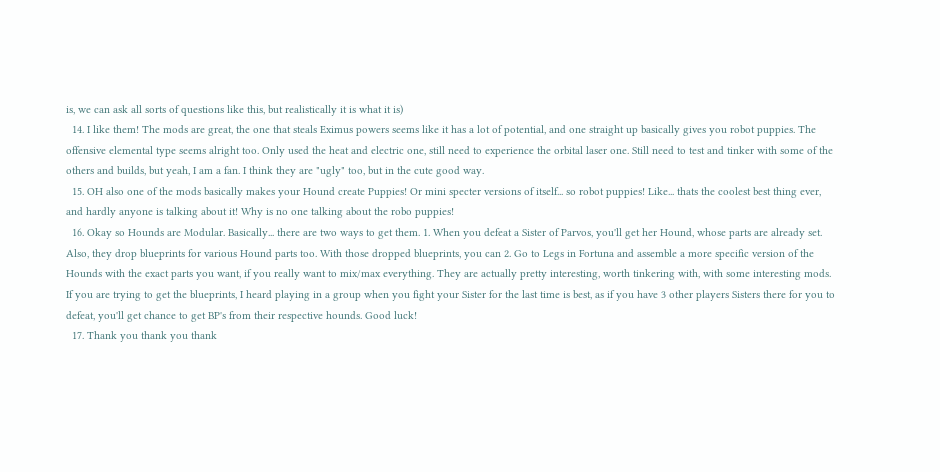is, we can ask all sorts of questions like this, but realistically it is what it is)
  14. I like them! The mods are great, the one that steals Eximus powers seems like it has a lot of potential, and one straight up basically gives you robot puppies. The offensive elemental type seems alright too. Only used the heat and electric one, still need to experience the orbital laser one. Still need to test and tinker with some of the others and builds, but yeah, I am a fan. I think they are "ugly" too, but in the cute good way.
  15. OH also one of the mods basically makes your Hound create Puppies! Or mini specter versions of itself... so robot puppies! Like... thats the coolest best thing ever, and hardly anyone is talking about it! Why is no one talking about the robo puppies!
  16. Okay so Hounds are Modular. Basically... there are two ways to get them. 1. When you defeat a Sister of Parvos, you'll get her Hound, whose parts are already set. Also, they drop blueprints for various Hound parts too. With those dropped blueprints, you can 2. Go to Legs in Fortuna and assemble a more specific version of the Hounds with the exact parts you want, if you really want to mix/max everything. They are actually pretty interesting, worth tinkering with, with some interesting mods. If you are trying to get the blueprints, I heard playing in a group when you fight your Sister for the last time is best, as if you have 3 other players Sisters there for you to defeat, you'll get chance to get BP's from their respective hounds. Good luck!
  17. Thank you thank you thank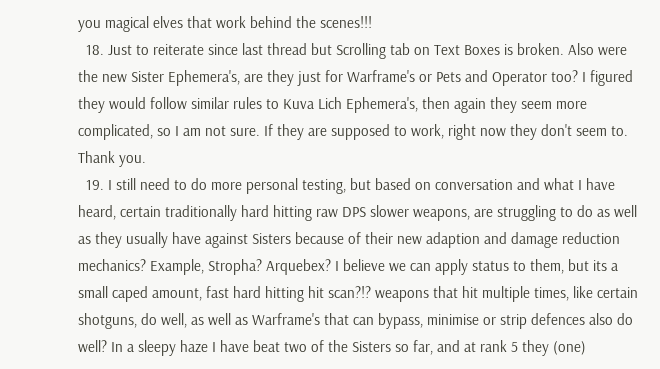you magical elves that work behind the scenes!!!
  18. Just to reiterate since last thread but Scrolling tab on Text Boxes is broken. Also were the new Sister Ephemera's, are they just for Warframe's or Pets and Operator too? I figured they would follow similar rules to Kuva Lich Ephemera's, then again they seem more complicated, so I am not sure. If they are supposed to work, right now they don't seem to. Thank you.
  19. I still need to do more personal testing, but based on conversation and what I have heard, certain traditionally hard hitting raw DPS slower weapons, are struggling to do as well as they usually have against Sisters because of their new adaption and damage reduction mechanics? Example, Stropha? Arquebex? I believe we can apply status to them, but its a small caped amount, fast hard hitting hit scan?!? weapons that hit multiple times, like certain shotguns, do well, as well as Warframe's that can bypass, minimise or strip defences also do well? In a sleepy haze I have beat two of the Sisters so far, and at rank 5 they (one)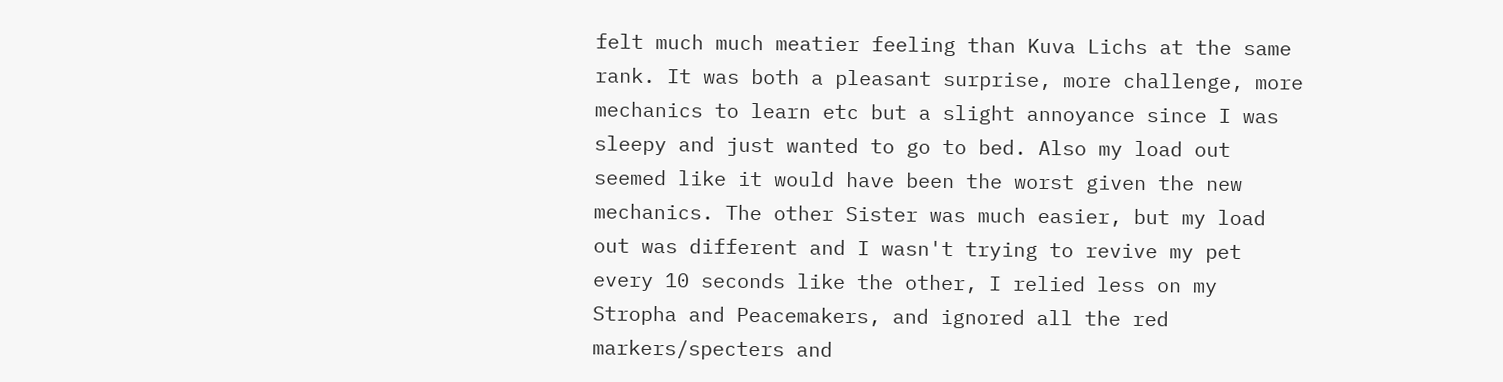felt much much meatier feeling than Kuva Lichs at the same rank. It was both a pleasant surprise, more challenge, more mechanics to learn etc but a slight annoyance since I was sleepy and just wanted to go to bed. Also my load out seemed like it would have been the worst given the new mechanics. The other Sister was much easier, but my load out was different and I wasn't trying to revive my pet every 10 seconds like the other, I relied less on my Stropha and Peacemakers, and ignored all the red markers/specters and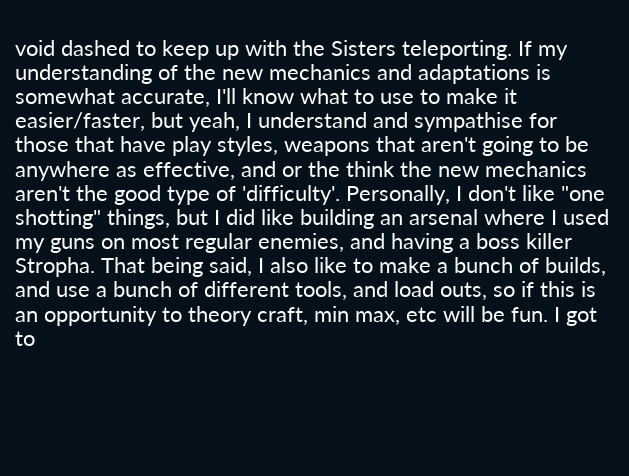void dashed to keep up with the Sisters teleporting. If my understanding of the new mechanics and adaptations is somewhat accurate, I'll know what to use to make it easier/faster, but yeah, I understand and sympathise for those that have play styles, weapons that aren't going to be anywhere as effective, and or the think the new mechanics aren't the good type of 'difficulty'. Personally, I don't like "one shotting" things, but I did like building an arsenal where I used my guns on most regular enemies, and having a boss killer Stropha. That being said, I also like to make a bunch of builds, and use a bunch of different tools, and load outs, so if this is an opportunity to theory craft, min max, etc will be fun. I got to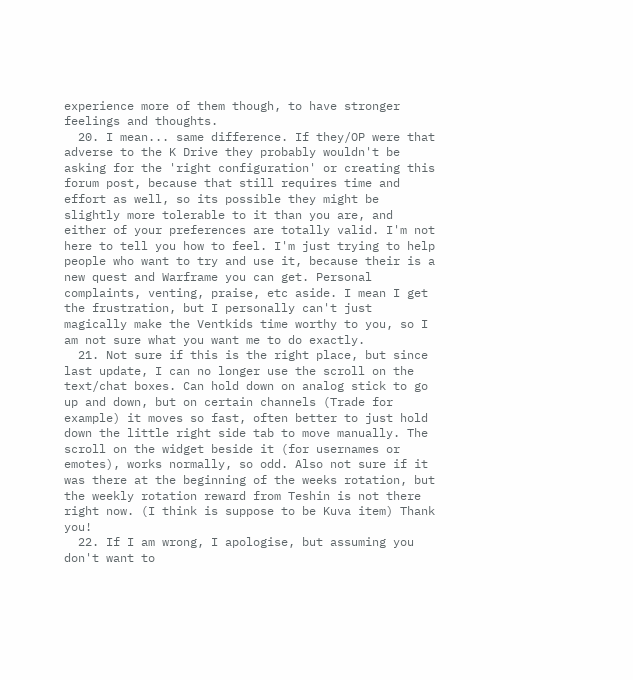experience more of them though, to have stronger feelings and thoughts.
  20. I mean... same difference. If they/OP were that adverse to the K Drive they probably wouldn't be asking for the 'right configuration' or creating this forum post, because that still requires time and effort as well, so its possible they might be slightly more tolerable to it than you are, and either of your preferences are totally valid. I'm not here to tell you how to feel. I'm just trying to help people who want to try and use it, because their is a new quest and Warframe you can get. Personal complaints, venting, praise, etc aside. I mean I get the frustration, but I personally can't just magically make the Ventkids time worthy to you, so I am not sure what you want me to do exactly.
  21. Not sure if this is the right place, but since last update, I can no longer use the scroll on the text/chat boxes. Can hold down on analog stick to go up and down, but on certain channels (Trade for example) it moves so fast, often better to just hold down the little right side tab to move manually. The scroll on the widget beside it (for usernames or emotes), works normally, so odd. Also not sure if it was there at the beginning of the weeks rotation, but the weekly rotation reward from Teshin is not there right now. (I think is suppose to be Kuva item) Thank you!
  22. If I am wrong, I apologise, but assuming you don't want to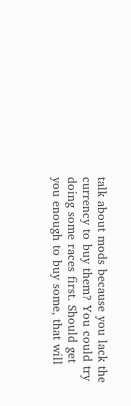talk about mods because you lack the currency to buy them? You could try doing some races first. Should get you enough to buy some, that will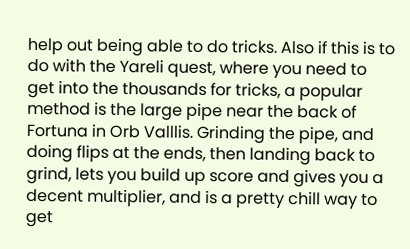help out being able to do tricks. Also if this is to do with the Yareli quest, where you need to get into the thousands for tricks, a popular method is the large pipe near the back of Fortuna in Orb Valllis. Grinding the pipe, and doing flips at the ends, then landing back to grind, lets you build up score and gives you a decent multiplier, and is a pretty chill way to get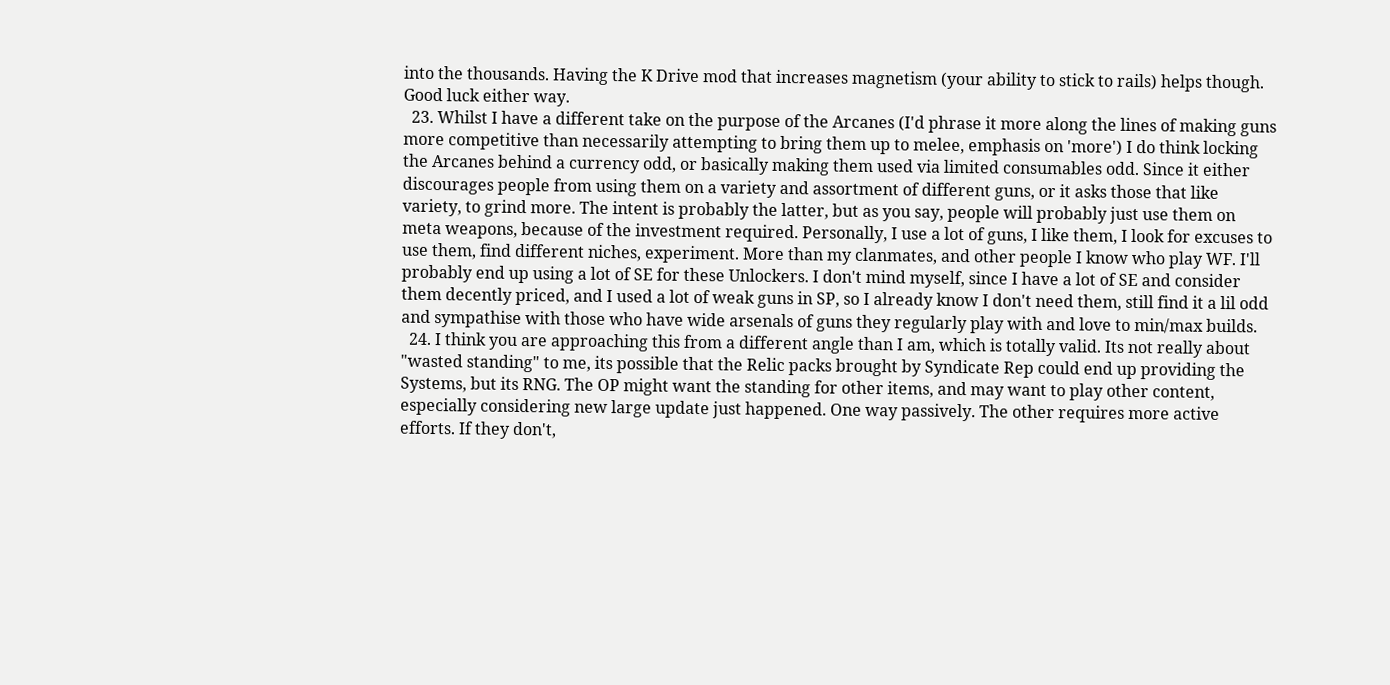into the thousands. Having the K Drive mod that increases magnetism (your ability to stick to rails) helps though. Good luck either way.
  23. Whilst I have a different take on the purpose of the Arcanes (I'd phrase it more along the lines of making guns more competitive than necessarily attempting to bring them up to melee, emphasis on 'more') I do think locking the Arcanes behind a currency odd, or basically making them used via limited consumables odd. Since it either discourages people from using them on a variety and assortment of different guns, or it asks those that like variety, to grind more. The intent is probably the latter, but as you say, people will probably just use them on meta weapons, because of the investment required. Personally, I use a lot of guns, I like them, I look for excuses to use them, find different niches, experiment. More than my clanmates, and other people I know who play WF. I'll probably end up using a lot of SE for these Unlockers. I don't mind myself, since I have a lot of SE and consider them decently priced, and I used a lot of weak guns in SP, so I already know I don't need them, still find it a lil odd and sympathise with those who have wide arsenals of guns they regularly play with and love to min/max builds.
  24. I think you are approaching this from a different angle than I am, which is totally valid. Its not really about "wasted standing" to me, its possible that the Relic packs brought by Syndicate Rep could end up providing the Systems, but its RNG. The OP might want the standing for other items, and may want to play other content, especially considering new large update just happened. One way passively. The other requires more active efforts. If they don't,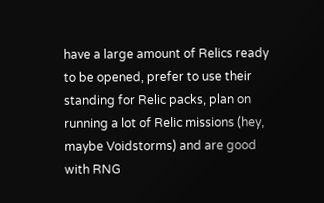have a large amount of Relics ready to be opened, prefer to use their standing for Relic packs, plan on running a lot of Relic missions (hey, maybe Voidstorms) and are good with RNG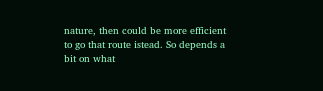nature, then could be more efficient to go that route istead. So depends a bit on what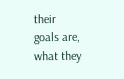their goals are, what they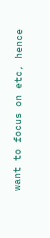want to focus on etc, hence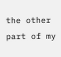the other part of my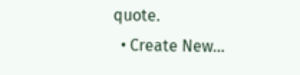quote.
  • Create New...